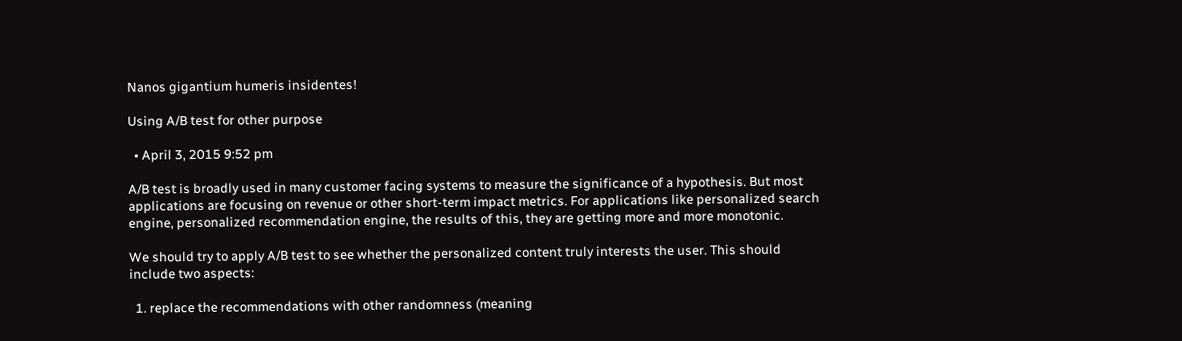Nanos gigantium humeris insidentes!

Using A/B test for other purpose

  • April 3, 2015 9:52 pm

A/B test is broadly used in many customer facing systems to measure the significance of a hypothesis. But most applications are focusing on revenue or other short-term impact metrics. For applications like personalized search engine, personalized recommendation engine, the results of this, they are getting more and more monotonic.

We should try to apply A/B test to see whether the personalized content truly interests the user. This should include two aspects:

  1. replace the recommendations with other randomness (meaning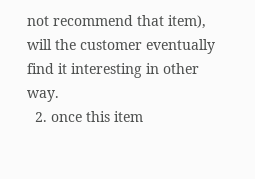not recommend that item), will the customer eventually find it interesting in other way.
  2. once this item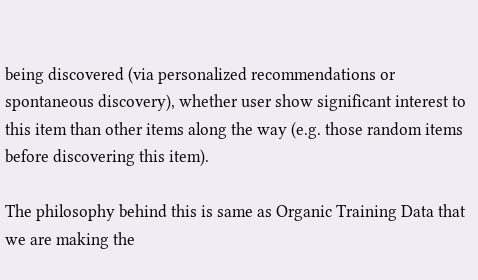being discovered (via personalized recommendations or spontaneous discovery), whether user show significant interest to this item than other items along the way (e.g. those random items before discovering this item).

The philosophy behind this is same as Organic Training Data that we are making the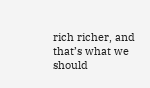rich richer, and that’s what we should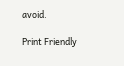avoid.

Print Friendly